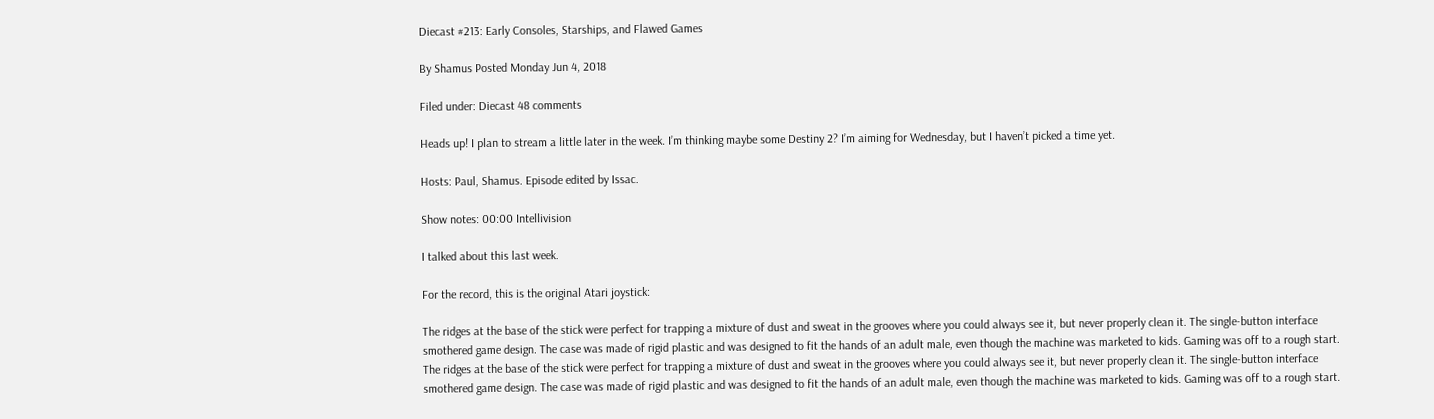Diecast #213: Early Consoles, Starships, and Flawed Games

By Shamus Posted Monday Jun 4, 2018

Filed under: Diecast 48 comments

Heads up! I plan to stream a little later in the week. I’m thinking maybe some Destiny 2? I’m aiming for Wednesday, but I haven’t picked a time yet.

Hosts: Paul, Shamus. Episode edited by Issac.

Show notes: 00:00 Intellivision

I talked about this last week.

For the record, this is the original Atari joystick:

The ridges at the base of the stick were perfect for trapping a mixture of dust and sweat in the grooves where you could always see it, but never properly clean it. The single-button interface smothered game design. The case was made of rigid plastic and was designed to fit the hands of an adult male, even though the machine was marketed to kids. Gaming was off to a rough start.
The ridges at the base of the stick were perfect for trapping a mixture of dust and sweat in the grooves where you could always see it, but never properly clean it. The single-button interface smothered game design. The case was made of rigid plastic and was designed to fit the hands of an adult male, even though the machine was marketed to kids. Gaming was off to a rough start.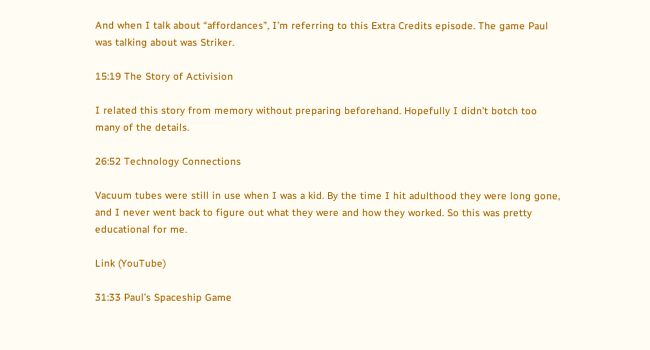And when I talk about “affordances”, I’m referring to this Extra Credits episode. The game Paul was talking about was Striker.

15:19 The Story of Activision

I related this story from memory without preparing beforehand. Hopefully I didn’t botch too many of the details.

26:52 Technology Connections

Vacuum tubes were still in use when I was a kid. By the time I hit adulthood they were long gone, and I never went back to figure out what they were and how they worked. So this was pretty educational for me.

Link (YouTube)

31:33 Paul’s Spaceship Game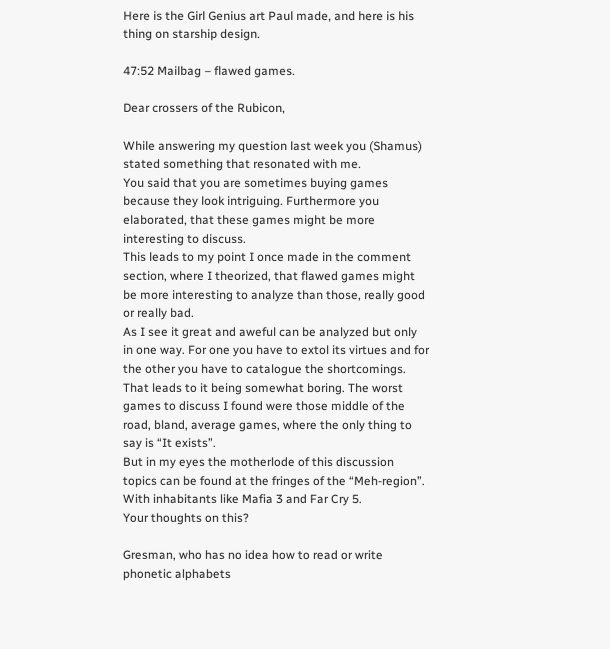Here is the Girl Genius art Paul made, and here is his thing on starship design.

47:52 Mailbag – flawed games.

Dear crossers of the Rubicon,

While answering my question last week you (Shamus) stated something that resonated with me.
You said that you are sometimes buying games because they look intriguing. Furthermore you elaborated, that these games might be more interesting to discuss.
This leads to my point I once made in the comment section, where I theorized, that flawed games might be more interesting to analyze than those, really good or really bad.
As I see it great and aweful can be analyzed but only in one way. For one you have to extol its virtues and for the other you have to catalogue the shortcomings. That leads to it being somewhat boring. The worst games to discuss I found were those middle of the road, bland, average games, where the only thing to say is “It exists”.
But in my eyes the motherlode of this discussion topics can be found at the fringes of the “Meh-region”. With inhabitants like Mafia 3 and Far Cry 5.
Your thoughts on this?

Gresman, who has no idea how to read or write phonetic alphabets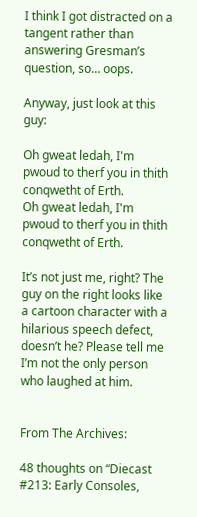I think I got distracted on a tangent rather than answering Gresman’s question, so… oops.

Anyway, just look at this guy:

Oh gweat ledah, I'm pwoud to therf you in thith conqwetht of Erth.
Oh gweat ledah, I'm pwoud to therf you in thith conqwetht of Erth.

It’s not just me, right? The guy on the right looks like a cartoon character with a hilarious speech defect, doesn’t he? Please tell me I’m not the only person who laughed at him.


From The Archives:

48 thoughts on “Diecast #213: Early Consoles,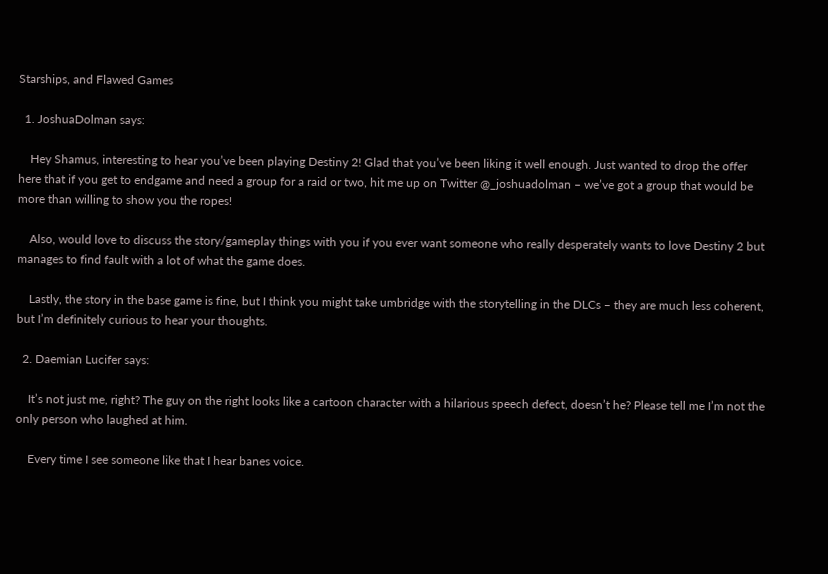Starships, and Flawed Games

  1. JoshuaDolman says:

    Hey Shamus, interesting to hear you’ve been playing Destiny 2! Glad that you’ve been liking it well enough. Just wanted to drop the offer here that if you get to endgame and need a group for a raid or two, hit me up on Twitter @_joshuadolman – we’ve got a group that would be more than willing to show you the ropes!

    Also, would love to discuss the story/gameplay things with you if you ever want someone who really desperately wants to love Destiny 2 but manages to find fault with a lot of what the game does.

    Lastly, the story in the base game is fine, but I think you might take umbridge with the storytelling in the DLCs – they are much less coherent, but I’m definitely curious to hear your thoughts.

  2. Daemian Lucifer says:

    It’s not just me, right? The guy on the right looks like a cartoon character with a hilarious speech defect, doesn’t he? Please tell me I’m not the only person who laughed at him.

    Every time I see someone like that I hear banes voice.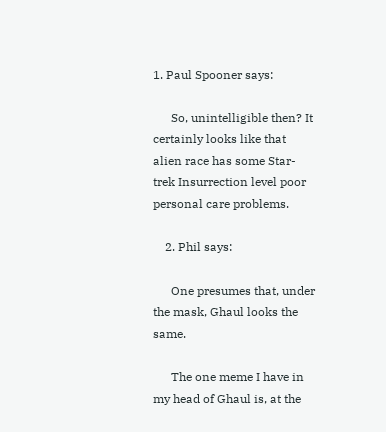1. Paul Spooner says:

      So, unintelligible then? It certainly looks like that alien race has some Star-trek Insurrection level poor personal care problems.

    2. Phil says:

      One presumes that, under the mask, Ghaul looks the same.

      The one meme I have in my head of Ghaul is, at the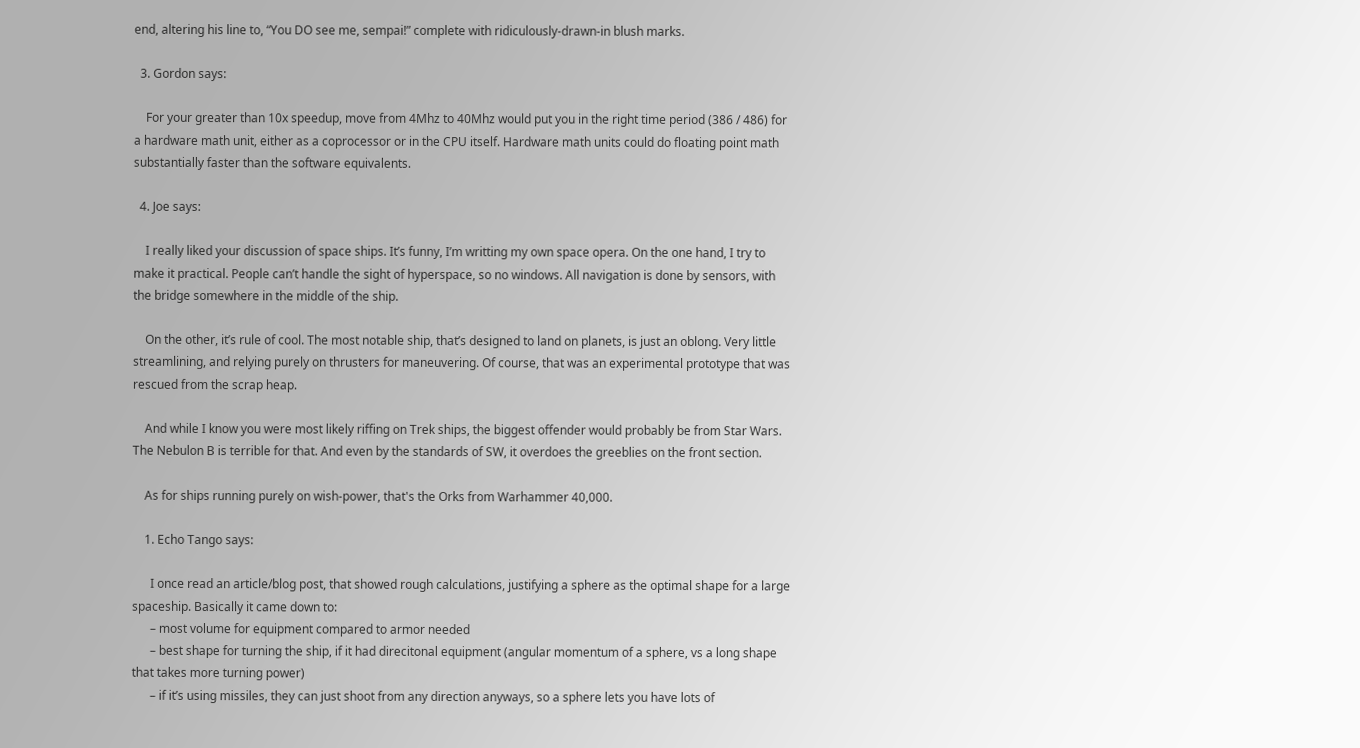end, altering his line to, “You DO see me, sempai!” complete with ridiculously-drawn-in blush marks.

  3. Gordon says:

    For your greater than 10x speedup, move from 4Mhz to 40Mhz would put you in the right time period (386 / 486) for a hardware math unit, either as a coprocessor or in the CPU itself. Hardware math units could do floating point math substantially faster than the software equivalents.

  4. Joe says:

    I really liked your discussion of space ships. It’s funny, I’m writting my own space opera. On the one hand, I try to make it practical. People can’t handle the sight of hyperspace, so no windows. All navigation is done by sensors, with the bridge somewhere in the middle of the ship.

    On the other, it’s rule of cool. The most notable ship, that’s designed to land on planets, is just an oblong. Very little streamlining, and relying purely on thrusters for maneuvering. Of course, that was an experimental prototype that was rescued from the scrap heap.

    And while I know you were most likely riffing on Trek ships, the biggest offender would probably be from Star Wars. The Nebulon B is terrible for that. And even by the standards of SW, it overdoes the greeblies on the front section.

    As for ships running purely on wish-power, that's the Orks from Warhammer 40,000.

    1. Echo Tango says:

      I once read an article/blog post, that showed rough calculations, justifying a sphere as the optimal shape for a large spaceship. Basically it came down to:
      – most volume for equipment compared to armor needed
      – best shape for turning the ship, if it had direcitonal equipment (angular momentum of a sphere, vs a long shape that takes more turning power)
      – if it’s using missiles, they can just shoot from any direction anyways, so a sphere lets you have lots of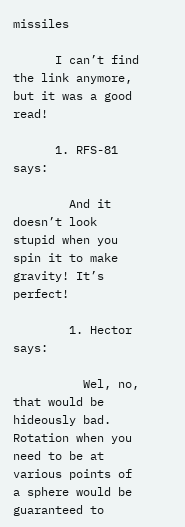missiles

      I can’t find the link anymore, but it was a good read!

      1. RFS-81 says:

        And it doesn’t look stupid when you spin it to make gravity! It’s perfect!

        1. Hector says:

          Wel, no, that would be hideously bad. Rotation when you need to be at various points of a sphere would be guaranteed to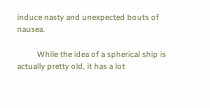induce nasty and unexpected bouts of nausea.

          While the idea of a spherical ship is actually pretty old, it has a lot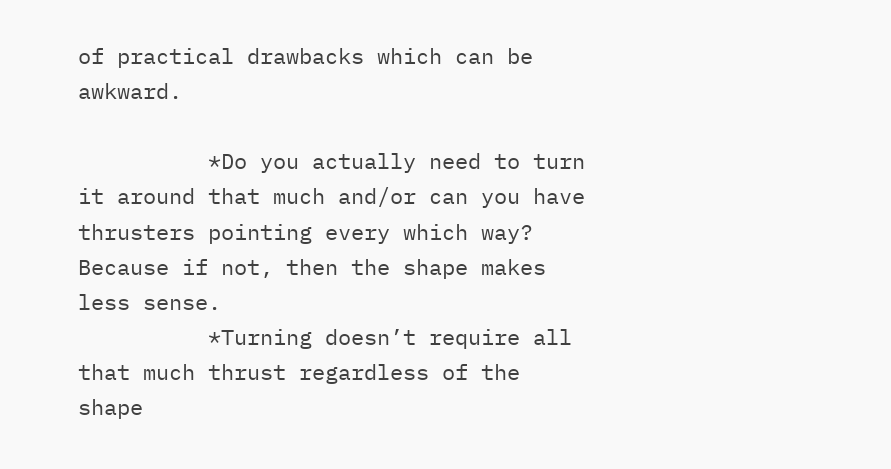of practical drawbacks which can be awkward.

          *Do you actually need to turn it around that much and/or can you have thrusters pointing every which way? Because if not, then the shape makes less sense.
          *Turning doesn’t require all that much thrust regardless of the shape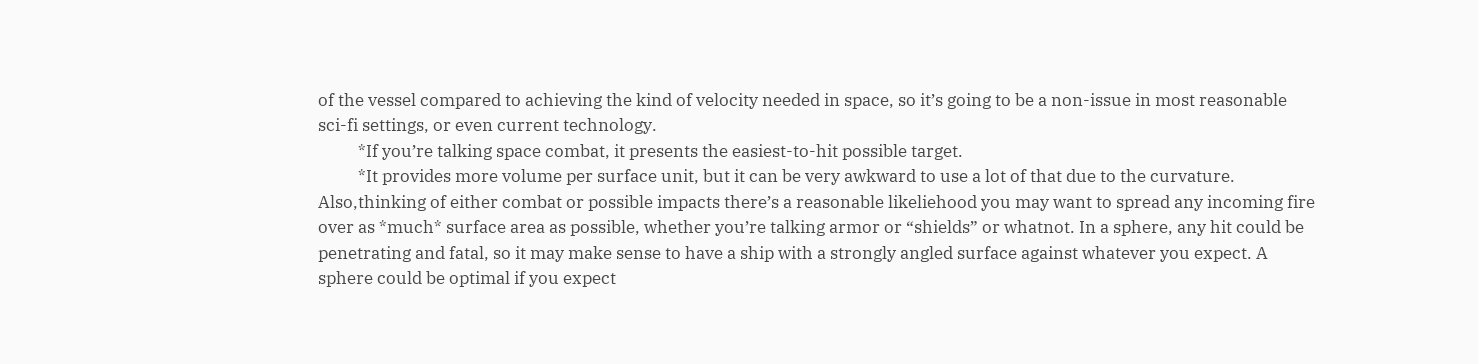of the vessel compared to achieving the kind of velocity needed in space, so it’s going to be a non-issue in most reasonable sci-fi settings, or even current technology.
          *If you’re talking space combat, it presents the easiest-to-hit possible target.
          *It provides more volume per surface unit, but it can be very awkward to use a lot of that due to the curvature. Also,thinking of either combat or possible impacts there’s a reasonable likeliehood you may want to spread any incoming fire over as *much* surface area as possible, whether you’re talking armor or “shields” or whatnot. In a sphere, any hit could be penetrating and fatal, so it may make sense to have a ship with a strongly angled surface against whatever you expect. A sphere could be optimal if you expect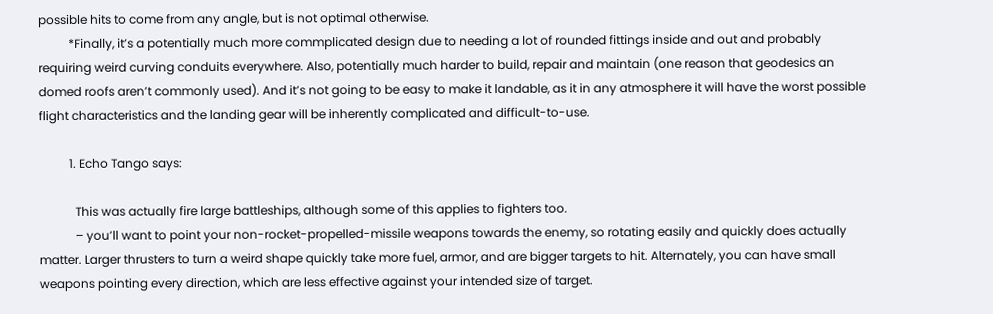possible hits to come from any angle, but is not optimal otherwise.
          *Finally, it’s a potentially much more commplicated design due to needing a lot of rounded fittings inside and out and probably requiring weird curving conduits everywhere. Also, potentially much harder to build, repair and maintain (one reason that geodesics an domed roofs aren’t commonly used). And it’s not going to be easy to make it landable, as it in any atmosphere it will have the worst possible flight characteristics and the landing gear will be inherently complicated and difficult-to-use.

          1. Echo Tango says:

            This was actually fire large battleships, although some of this applies to fighters too.
            – you’ll want to point your non-rocket-propelled-missile weapons towards the enemy, so rotating easily and quickly does actually matter. Larger thrusters to turn a weird shape quickly take more fuel, armor, and are bigger targets to hit. Alternately, you can have small weapons pointing every direction, which are less effective against your intended size of target.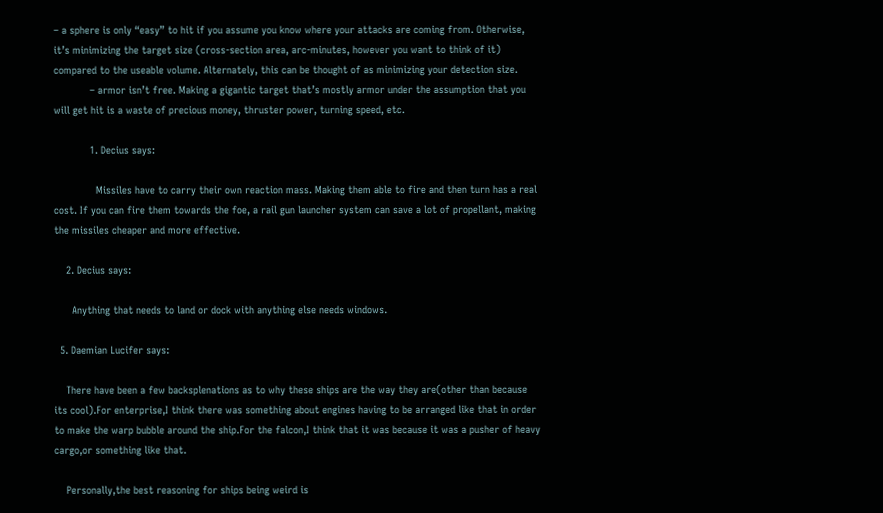– a sphere is only “easy” to hit if you assume you know where your attacks are coming from. Otherwise, it’s minimizing the target size (cross-section area, arc-minutes, however you want to think of it) compared to the useable volume. Alternately, this can be thought of as minimizing your detection size.
            – armor isn’t free. Making a gigantic target that’s mostly armor under the assumption that you will get hit is a waste of precious money, thruster power, turning speed, etc.

            1. Decius says:

              Missiles have to carry their own reaction mass. Making them able to fire and then turn has a real cost. If you can fire them towards the foe, a rail gun launcher system can save a lot of propellant, making the missiles cheaper and more effective.

    2. Decius says:

      Anything that needs to land or dock with anything else needs windows.

  5. Daemian Lucifer says:

    There have been a few backsplenations as to why these ships are the way they are(other than because its cool).For enterprise,I think there was something about engines having to be arranged like that in order to make the warp bubble around the ship.For the falcon,I think that it was because it was a pusher of heavy cargo,or something like that.

    Personally,the best reasoning for ships being weird is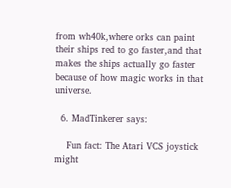from wh40k,where orks can paint their ships red to go faster,and that makes the ships actually go faster because of how magic works in that universe.

  6. MadTinkerer says:

    Fun fact: The Atari VCS joystick might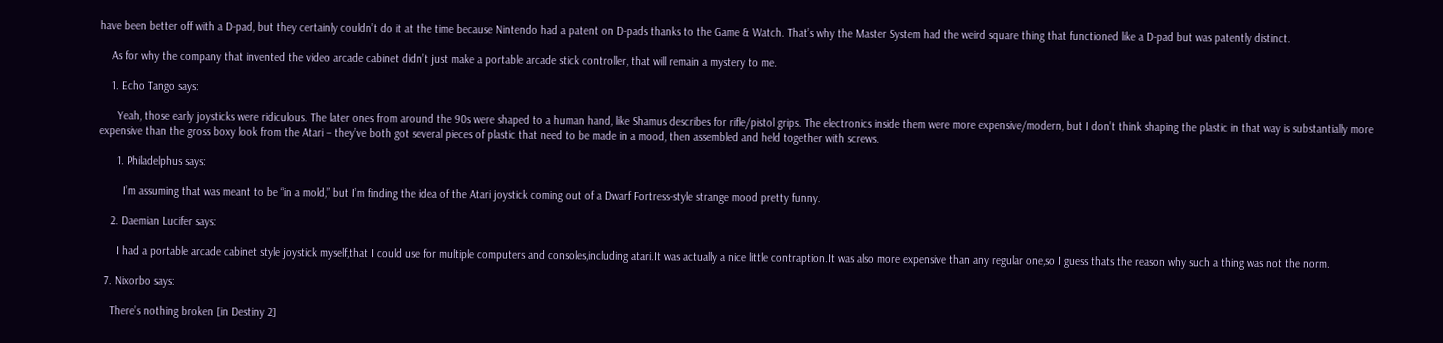have been better off with a D-pad, but they certainly couldn’t do it at the time because Nintendo had a patent on D-pads thanks to the Game & Watch. That’s why the Master System had the weird square thing that functioned like a D-pad but was patently distinct.

    As for why the company that invented the video arcade cabinet didn’t just make a portable arcade stick controller, that will remain a mystery to me.

    1. Echo Tango says:

      Yeah, those early joysticks were ridiculous. The later ones from around the 90s were shaped to a human hand, like Shamus describes for rifle/pistol grips. The electronics inside them were more expensive/modern, but I don’t think shaping the plastic in that way is substantially more expensive than the gross boxy look from the Atari – they’ve both got several pieces of plastic that need to be made in a mood, then assembled and held together with screws.

      1. Philadelphus says:

        I’m assuming that was meant to be “in a mold,” but I’m finding the idea of the Atari joystick coming out of a Dwarf Fortress-style strange mood pretty funny.

    2. Daemian Lucifer says:

      I had a portable arcade cabinet style joystick myself,that I could use for multiple computers and consoles,including atari.It was actually a nice little contraption.It was also more expensive than any regular one,so I guess thats the reason why such a thing was not the norm.

  7. Nixorbo says:

    There’s nothing broken [in Destiny 2]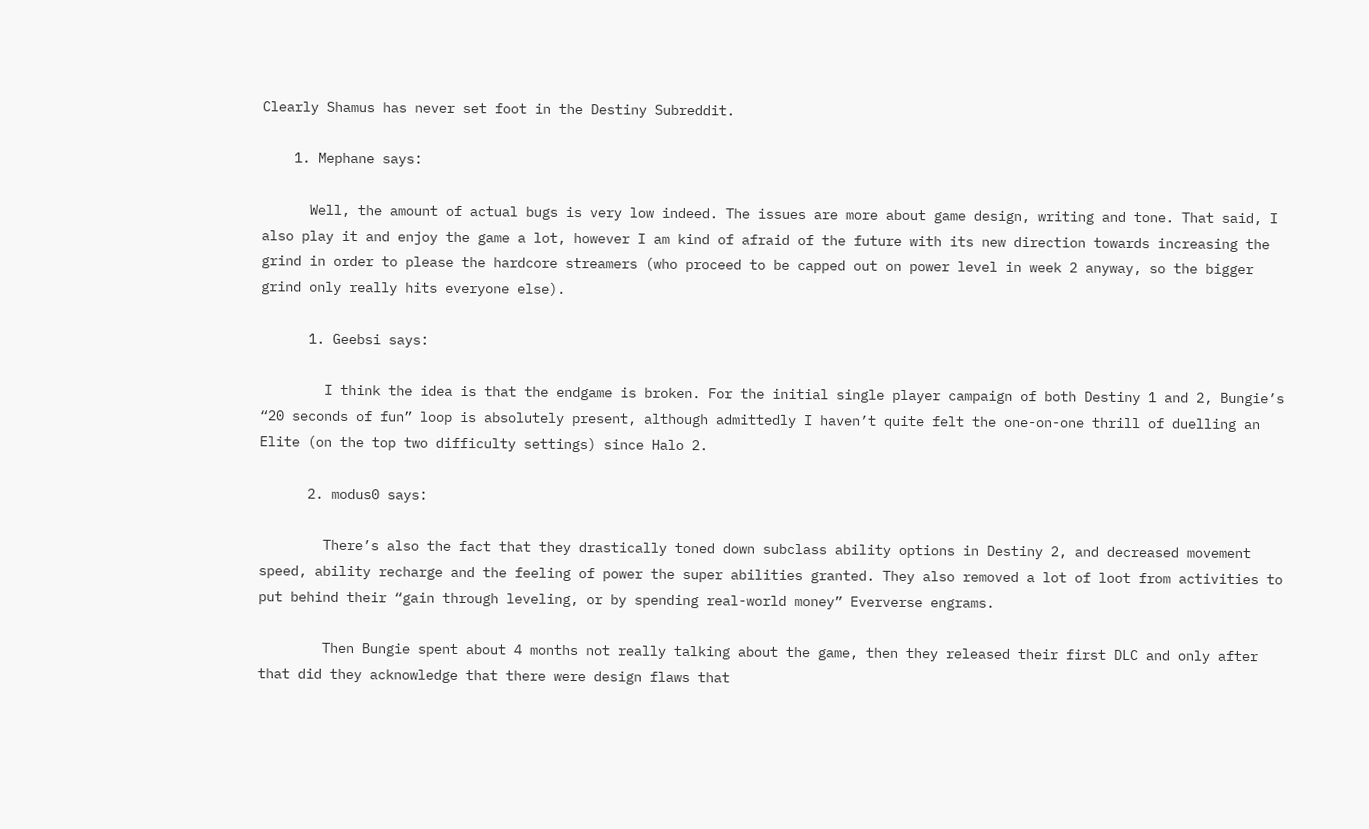Clearly Shamus has never set foot in the Destiny Subreddit.

    1. Mephane says:

      Well, the amount of actual bugs is very low indeed. The issues are more about game design, writing and tone. That said, I also play it and enjoy the game a lot, however I am kind of afraid of the future with its new direction towards increasing the grind in order to please the hardcore streamers (who proceed to be capped out on power level in week 2 anyway, so the bigger grind only really hits everyone else).

      1. Geebsi says:

        I think the idea is that the endgame is broken. For the initial single player campaign of both Destiny 1 and 2, Bungie’s “20 seconds of fun” loop is absolutely present, although admittedly I haven’t quite felt the one-on-one thrill of duelling an Elite (on the top two difficulty settings) since Halo 2.

      2. modus0 says:

        There’s also the fact that they drastically toned down subclass ability options in Destiny 2, and decreased movement speed, ability recharge and the feeling of power the super abilities granted. They also removed a lot of loot from activities to put behind their “gain through leveling, or by spending real-world money” Eververse engrams.

        Then Bungie spent about 4 months not really talking about the game, then they released their first DLC and only after that did they acknowledge that there were design flaws that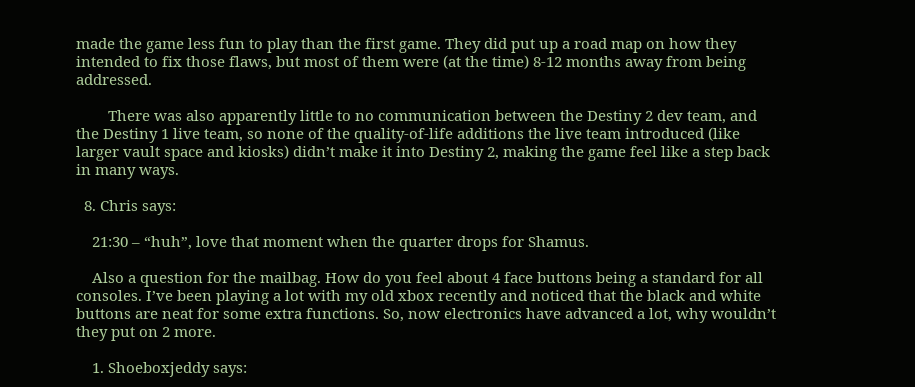made the game less fun to play than the first game. They did put up a road map on how they intended to fix those flaws, but most of them were (at the time) 8-12 months away from being addressed.

        There was also apparently little to no communication between the Destiny 2 dev team, and the Destiny 1 live team, so none of the quality-of-life additions the live team introduced (like larger vault space and kiosks) didn’t make it into Destiny 2, making the game feel like a step back in many ways.

  8. Chris says:

    21:30 – “huh”, love that moment when the quarter drops for Shamus.

    Also a question for the mailbag. How do you feel about 4 face buttons being a standard for all consoles. I’ve been playing a lot with my old xbox recently and noticed that the black and white buttons are neat for some extra functions. So, now electronics have advanced a lot, why wouldn’t they put on 2 more.

    1. Shoeboxjeddy says: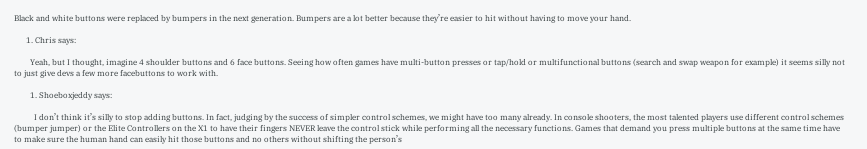Black and white buttons were replaced by bumpers in the next generation. Bumpers are a lot better because they’re easier to hit without having to move your hand.

      1. Chris says:

        Yeah, but I thought, imagine 4 shoulder buttons and 6 face buttons. Seeing how often games have multi-button presses or tap/hold or multifunctional buttons (search and swap weapon for example) it seems silly not to just give devs a few more facebuttons to work with.

        1. Shoeboxjeddy says:

          I don’t think it’s silly to stop adding buttons. In fact, judging by the success of simpler control schemes, we might have too many already. In console shooters, the most talented players use different control schemes (bumper jumper) or the Elite Controllers on the X1 to have their fingers NEVER leave the control stick while performing all the necessary functions. Games that demand you press multiple buttons at the same time have to make sure the human hand can easily hit those buttons and no others without shifting the person’s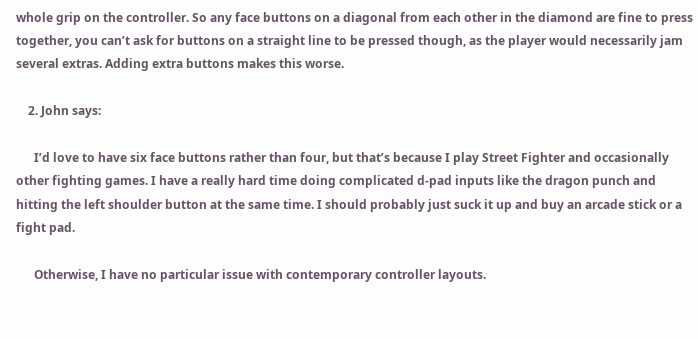whole grip on the controller. So any face buttons on a diagonal from each other in the diamond are fine to press together, you can’t ask for buttons on a straight line to be pressed though, as the player would necessarily jam several extras. Adding extra buttons makes this worse.

    2. John says:

      I’d love to have six face buttons rather than four, but that’s because I play Street Fighter and occasionally other fighting games. I have a really hard time doing complicated d-pad inputs like the dragon punch and hitting the left shoulder button at the same time. I should probably just suck it up and buy an arcade stick or a fight pad.

      Otherwise, I have no particular issue with contemporary controller layouts.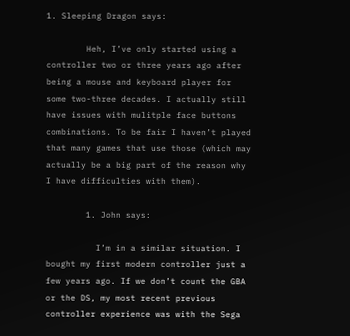1. Sleeping Dragon says:

        Heh, I’ve only started using a controller two or three years ago after being a mouse and keyboard player for some two-three decades. I actually still have issues with mulitple face buttons combinations. To be fair I haven’t played that many games that use those (which may actually be a big part of the reason why I have difficulties with them).

        1. John says:

          I’m in a similar situation. I bought my first modern controller just a few years ago. If we don’t count the GBA or the DS, my most recent previous controller experience was with the Sega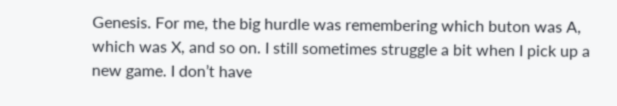Genesis. For me, the big hurdle was remembering which buton was A, which was X, and so on. I still sometimes struggle a bit when I pick up a new game. I don’t have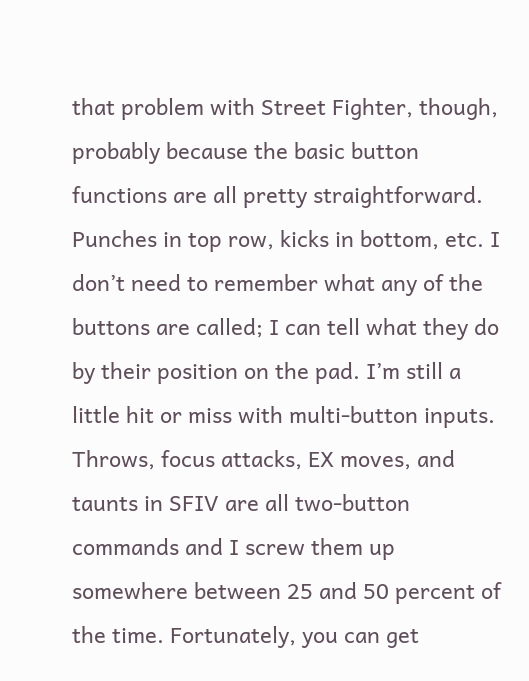that problem with Street Fighter, though, probably because the basic button functions are all pretty straightforward. Punches in top row, kicks in bottom, etc. I don’t need to remember what any of the buttons are called; I can tell what they do by their position on the pad. I’m still a little hit or miss with multi-button inputs. Throws, focus attacks, EX moves, and taunts in SFIV are all two-button commands and I screw them up somewhere between 25 and 50 percent of the time. Fortunately, you can get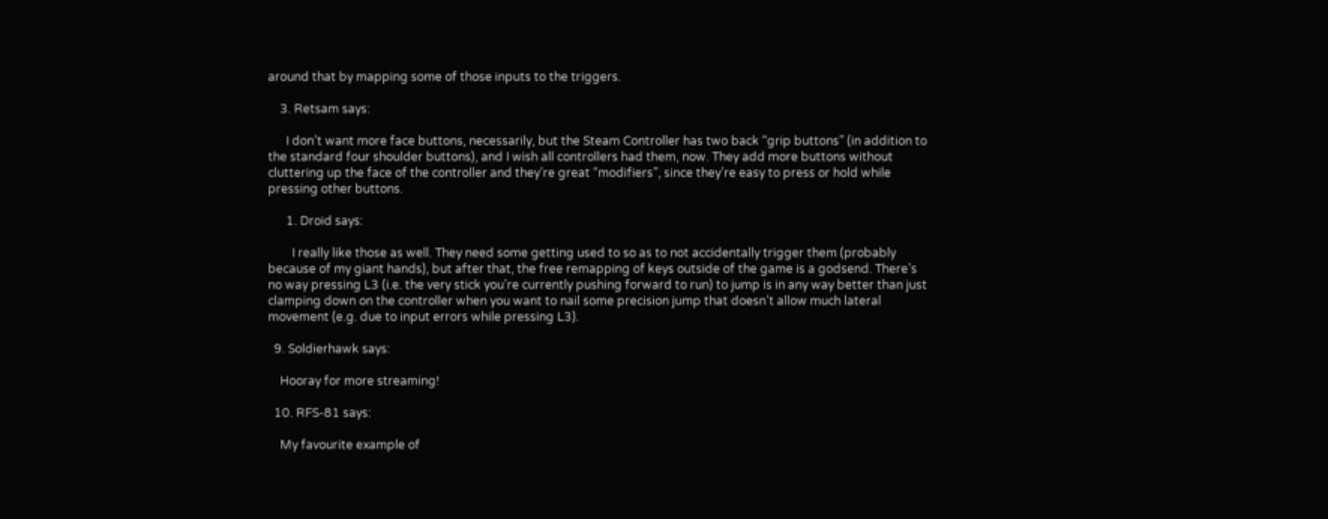around that by mapping some of those inputs to the triggers.

    3. Retsam says:

      I don’t want more face buttons, necessarily, but the Steam Controller has two back “grip buttons” (in addition to the standard four shoulder buttons), and I wish all controllers had them, now. They add more buttons without cluttering up the face of the controller and they’re great “modifiers”, since they’re easy to press or hold while pressing other buttons.

      1. Droid says:

        I really like those as well. They need some getting used to so as to not accidentally trigger them (probably because of my giant hands), but after that, the free remapping of keys outside of the game is a godsend. There’s no way pressing L3 (i.e. the very stick you’re currently pushing forward to run) to jump is in any way better than just clamping down on the controller when you want to nail some precision jump that doesn’t allow much lateral movement (e.g. due to input errors while pressing L3).

  9. Soldierhawk says:

    Hooray for more streaming!

  10. RFS-81 says:

    My favourite example of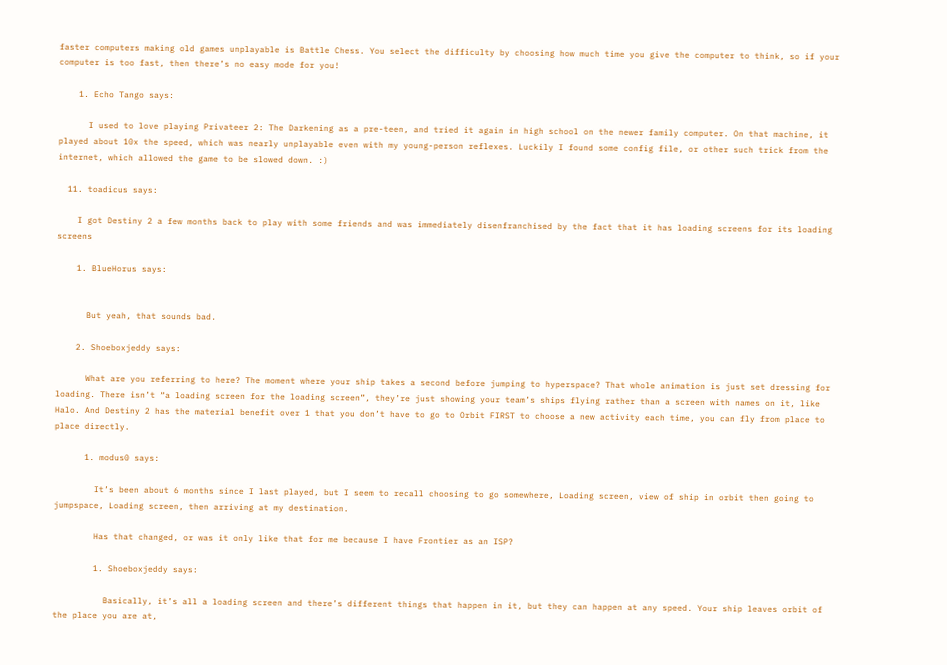faster computers making old games unplayable is Battle Chess. You select the difficulty by choosing how much time you give the computer to think, so if your computer is too fast, then there’s no easy mode for you!

    1. Echo Tango says:

      I used to love playing Privateer 2: The Darkening as a pre-teen, and tried it again in high school on the newer family computer. On that machine, it played about 10x the speed, which was nearly unplayable even with my young-person reflexes. Luckily I found some config file, or other such trick from the internet, which allowed the game to be slowed down. :)

  11. toadicus says:

    I got Destiny 2 a few months back to play with some friends and was immediately disenfranchised by the fact that it has loading screens for its loading screens

    1. BlueHorus says:


      But yeah, that sounds bad.

    2. Shoeboxjeddy says:

      What are you referring to here? The moment where your ship takes a second before jumping to hyperspace? That whole animation is just set dressing for loading. There isn’t “a loading screen for the loading screen”, they’re just showing your team’s ships flying rather than a screen with names on it, like Halo. And Destiny 2 has the material benefit over 1 that you don’t have to go to Orbit FIRST to choose a new activity each time, you can fly from place to place directly.

      1. modus0 says:

        It’s been about 6 months since I last played, but I seem to recall choosing to go somewhere, Loading screen, view of ship in orbit then going to jumpspace, Loading screen, then arriving at my destination.

        Has that changed, or was it only like that for me because I have Frontier as an ISP?

        1. Shoeboxjeddy says:

          Basically, it’s all a loading screen and there’s different things that happen in it, but they can happen at any speed. Your ship leaves orbit of the place you are at,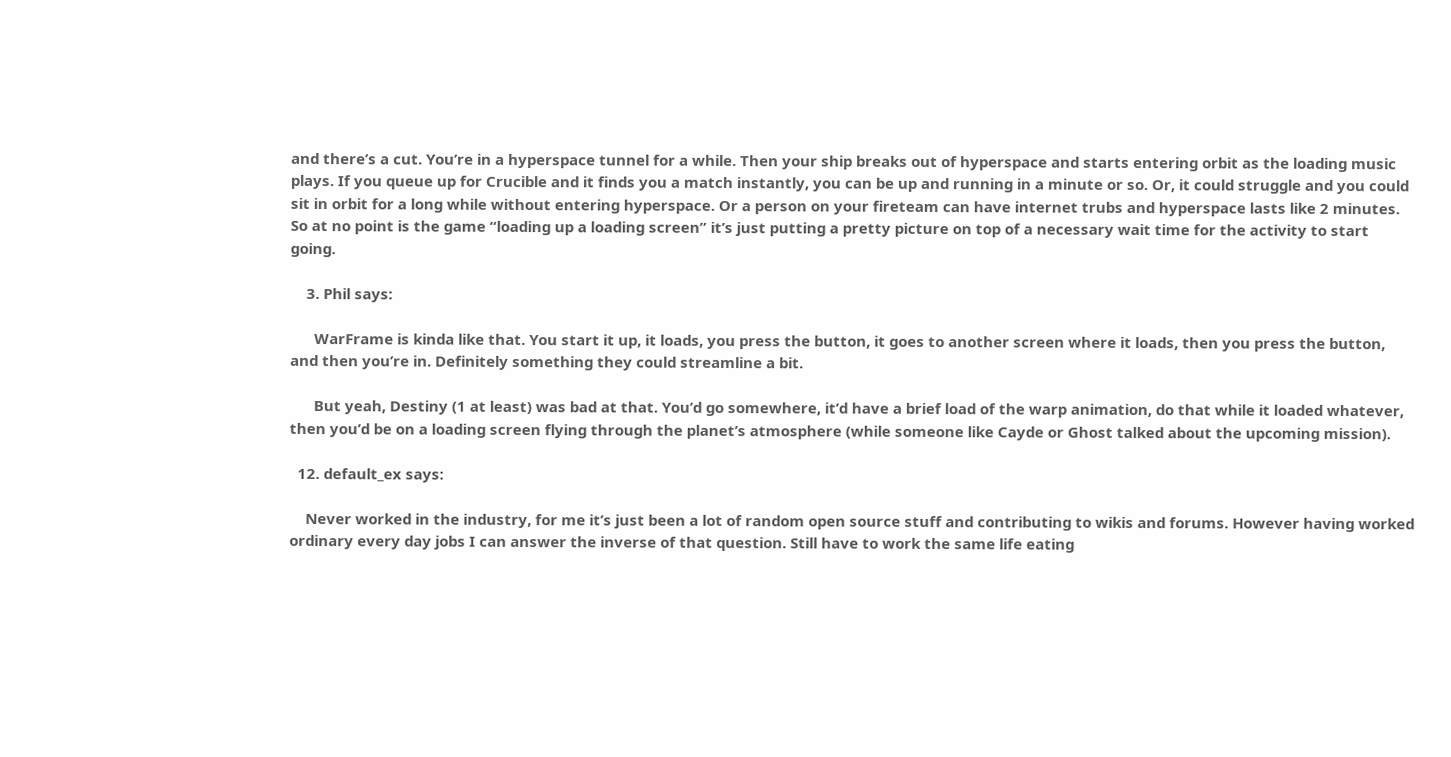and there’s a cut. You’re in a hyperspace tunnel for a while. Then your ship breaks out of hyperspace and starts entering orbit as the loading music plays. If you queue up for Crucible and it finds you a match instantly, you can be up and running in a minute or so. Or, it could struggle and you could sit in orbit for a long while without entering hyperspace. Or a person on your fireteam can have internet trubs and hyperspace lasts like 2 minutes. So at no point is the game “loading up a loading screen” it’s just putting a pretty picture on top of a necessary wait time for the activity to start going.

    3. Phil says:

      WarFrame is kinda like that. You start it up, it loads, you press the button, it goes to another screen where it loads, then you press the button, and then you’re in. Definitely something they could streamline a bit.

      But yeah, Destiny (1 at least) was bad at that. You’d go somewhere, it’d have a brief load of the warp animation, do that while it loaded whatever, then you’d be on a loading screen flying through the planet’s atmosphere (while someone like Cayde or Ghost talked about the upcoming mission).

  12. default_ex says:

    Never worked in the industry, for me it’s just been a lot of random open source stuff and contributing to wikis and forums. However having worked ordinary every day jobs I can answer the inverse of that question. Still have to work the same life eating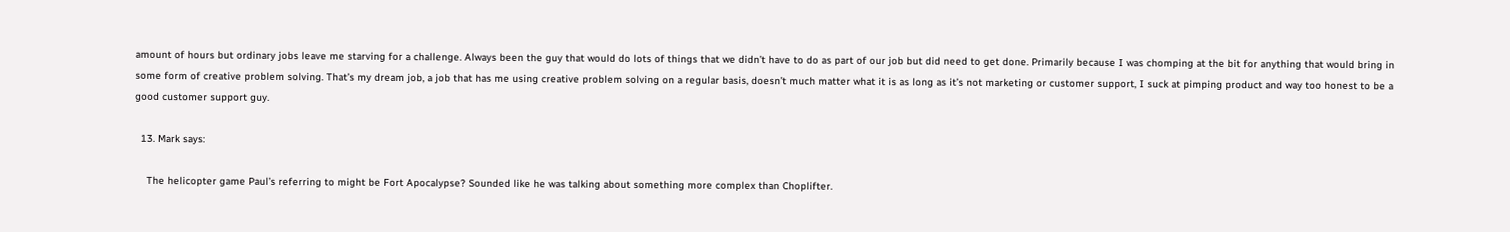amount of hours but ordinary jobs leave me starving for a challenge. Always been the guy that would do lots of things that we didn’t have to do as part of our job but did need to get done. Primarily because I was chomping at the bit for anything that would bring in some form of creative problem solving. That’s my dream job, a job that has me using creative problem solving on a regular basis, doesn’t much matter what it is as long as it’s not marketing or customer support, I suck at pimping product and way too honest to be a good customer support guy.

  13. Mark says:

    The helicopter game Paul’s referring to might be Fort Apocalypse? Sounded like he was talking about something more complex than Choplifter.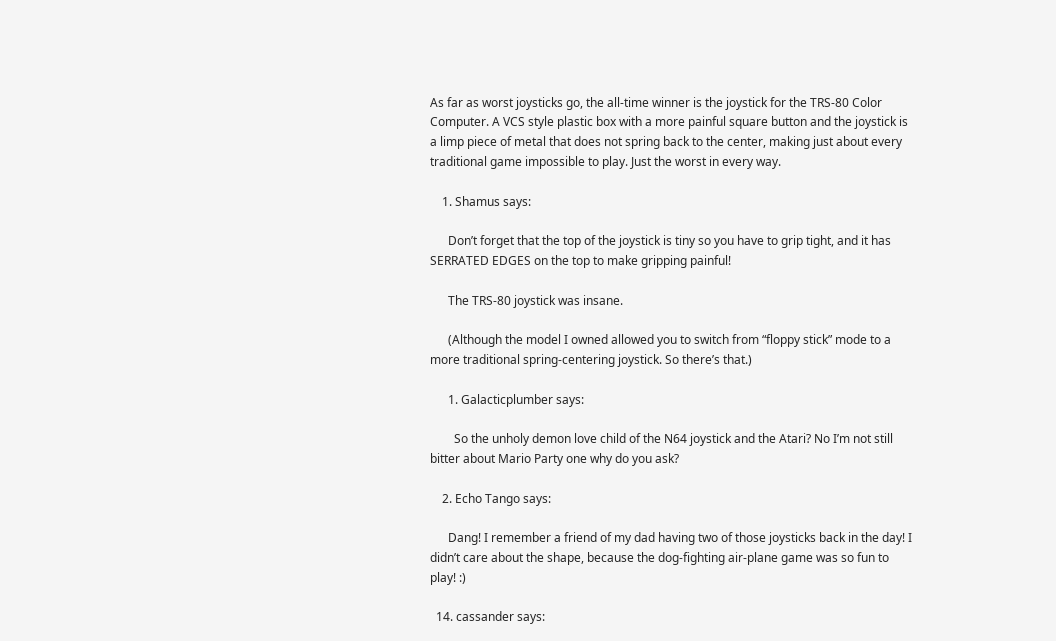As far as worst joysticks go, the all-time winner is the joystick for the TRS-80 Color Computer. A VCS style plastic box with a more painful square button and the joystick is a limp piece of metal that does not spring back to the center, making just about every traditional game impossible to play. Just the worst in every way.

    1. Shamus says:

      Don’t forget that the top of the joystick is tiny so you have to grip tight, and it has SERRATED EDGES on the top to make gripping painful!

      The TRS-80 joystick was insane.

      (Although the model I owned allowed you to switch from “floppy stick” mode to a more traditional spring-centering joystick. So there’s that.)

      1. Galacticplumber says:

        So the unholy demon love child of the N64 joystick and the Atari? No I’m not still bitter about Mario Party one why do you ask?

    2. Echo Tango says:

      Dang! I remember a friend of my dad having two of those joysticks back in the day! I didn’t care about the shape, because the dog-fighting air-plane game was so fun to play! :)

  14. cassander says: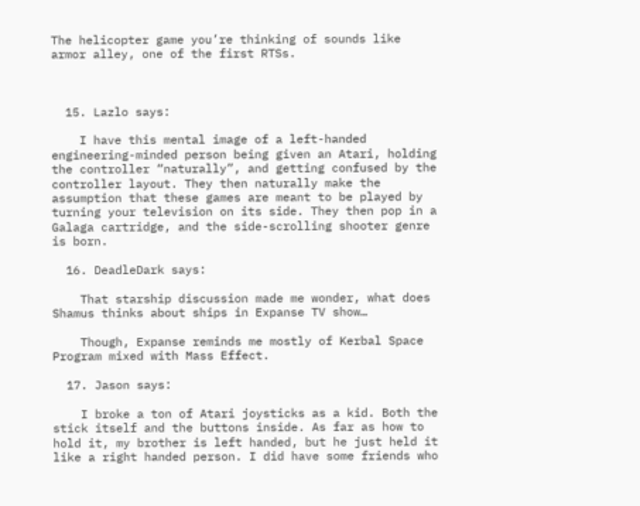The helicopter game you’re thinking of sounds like armor alley, one of the first RTSs.



  15. Lazlo says:

    I have this mental image of a left-handed engineering-minded person being given an Atari, holding the controller “naturally”, and getting confused by the controller layout. They then naturally make the assumption that these games are meant to be played by turning your television on its side. They then pop in a Galaga cartridge, and the side-scrolling shooter genre is born.

  16. DeadleDark says:

    That starship discussion made me wonder, what does Shamus thinks about ships in Expanse TV show…

    Though, Expanse reminds me mostly of Kerbal Space Program mixed with Mass Effect.

  17. Jason says:

    I broke a ton of Atari joysticks as a kid. Both the stick itself and the buttons inside. As far as how to hold it, my brother is left handed, but he just held it like a right handed person. I did have some friends who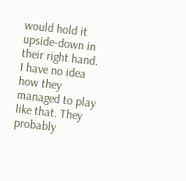would hold it upside-down in their right hand. I have no idea how they managed to play like that. They probably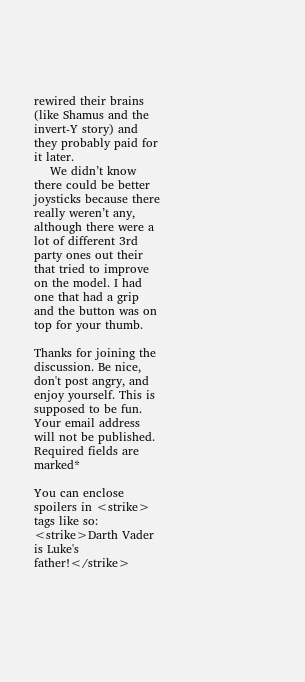rewired their brains (like Shamus and the invert-Y story) and they probably paid for it later.
    We didn’t know there could be better joysticks because there really weren’t any, although there were a lot of different 3rd party ones out their that tried to improve on the model. I had one that had a grip and the button was on top for your thumb.

Thanks for joining the discussion. Be nice, don't post angry, and enjoy yourself. This is supposed to be fun. Your email address will not be published. Required fields are marked*

You can enclose spoilers in <strike> tags like so:
<strike>Darth Vader is Luke's father!</strike>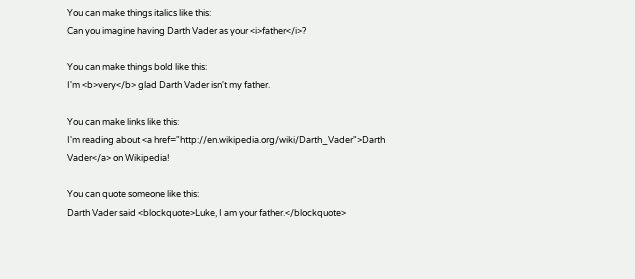You can make things italics like this:
Can you imagine having Darth Vader as your <i>father</i>?

You can make things bold like this:
I'm <b>very</b> glad Darth Vader isn't my father.

You can make links like this:
I'm reading about <a href="http://en.wikipedia.org/wiki/Darth_Vader">Darth Vader</a> on Wikipedia!

You can quote someone like this:
Darth Vader said <blockquote>Luke, I am your father.</blockquote>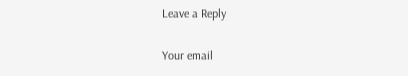Leave a Reply

Your email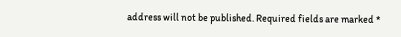address will not be published. Required fields are marked *